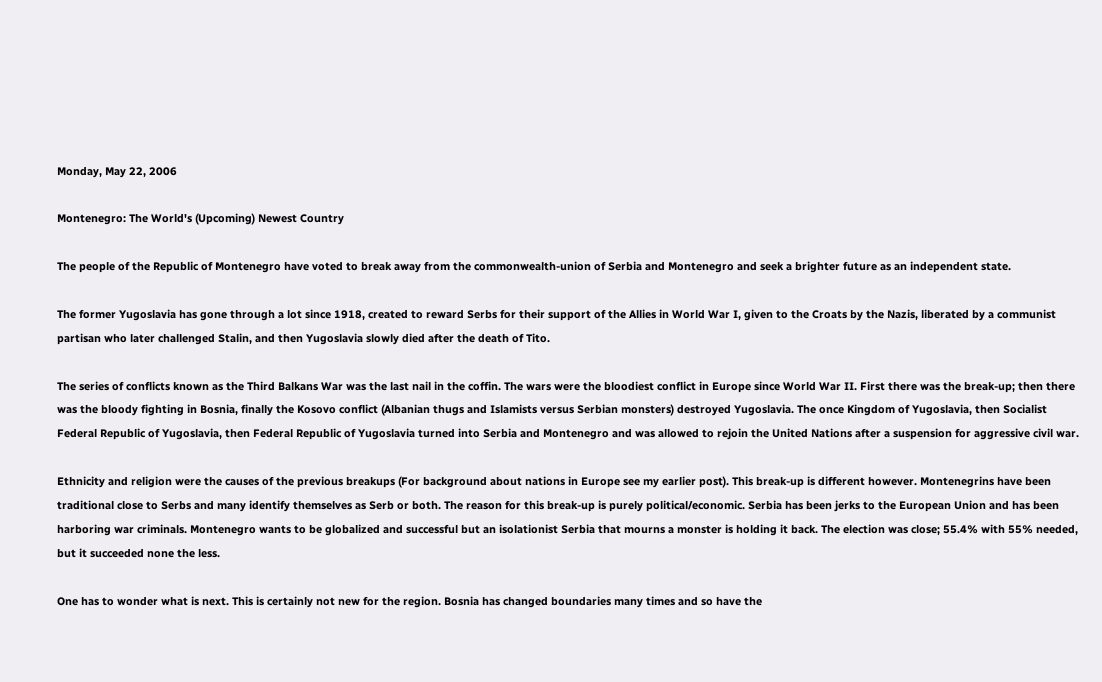Monday, May 22, 2006

Montenegro: The World's (Upcoming) Newest Country

The people of the Republic of Montenegro have voted to break away from the commonwealth-union of Serbia and Montenegro and seek a brighter future as an independent state.

The former Yugoslavia has gone through a lot since 1918, created to reward Serbs for their support of the Allies in World War I, given to the Croats by the Nazis, liberated by a communist partisan who later challenged Stalin, and then Yugoslavia slowly died after the death of Tito.

The series of conflicts known as the Third Balkans War was the last nail in the coffin. The wars were the bloodiest conflict in Europe since World War II. First there was the break-up; then there was the bloody fighting in Bosnia, finally the Kosovo conflict (Albanian thugs and Islamists versus Serbian monsters) destroyed Yugoslavia. The once Kingdom of Yugoslavia, then Socialist Federal Republic of Yugoslavia, then Federal Republic of Yugoslavia turned into Serbia and Montenegro and was allowed to rejoin the United Nations after a suspension for aggressive civil war.

Ethnicity and religion were the causes of the previous breakups (For background about nations in Europe see my earlier post). This break-up is different however. Montenegrins have been traditional close to Serbs and many identify themselves as Serb or both. The reason for this break-up is purely political/economic. Serbia has been jerks to the European Union and has been harboring war criminals. Montenegro wants to be globalized and successful but an isolationist Serbia that mourns a monster is holding it back. The election was close; 55.4% with 55% needed, but it succeeded none the less.

One has to wonder what is next. This is certainly not new for the region. Bosnia has changed boundaries many times and so have the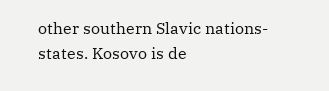other southern Slavic nations-states. Kosovo is de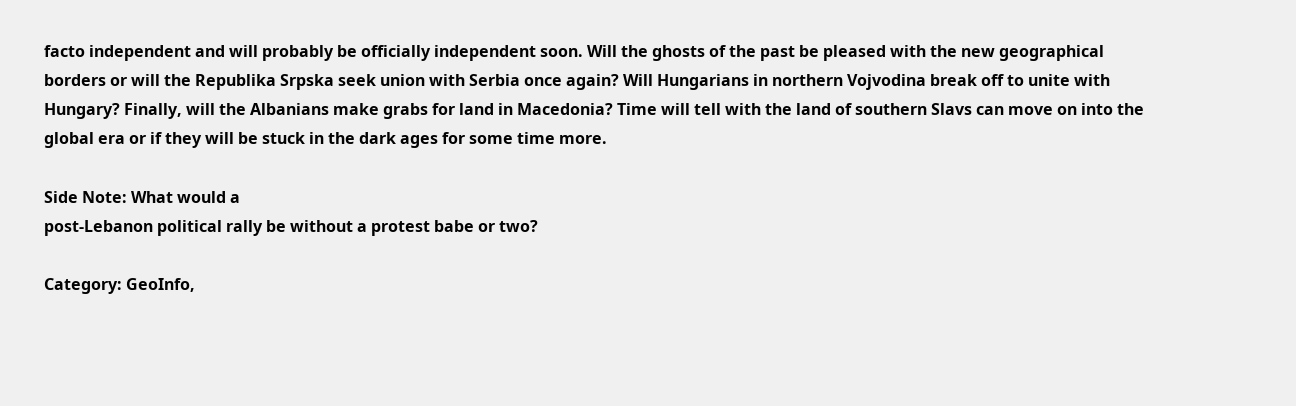facto independent and will probably be officially independent soon. Will the ghosts of the past be pleased with the new geographical borders or will the Republika Srpska seek union with Serbia once again? Will Hungarians in northern Vojvodina break off to unite with Hungary? Finally, will the Albanians make grabs for land in Macedonia? Time will tell with the land of southern Slavs can move on into the global era or if they will be stuck in the dark ages for some time more.

Side Note: What would a
post-Lebanon political rally be without a protest babe or two?

Category: GeoInfo,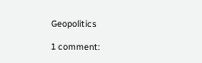Geopolitics

1 comment: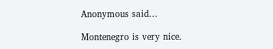Anonymous said...

Montenegro is very nice.